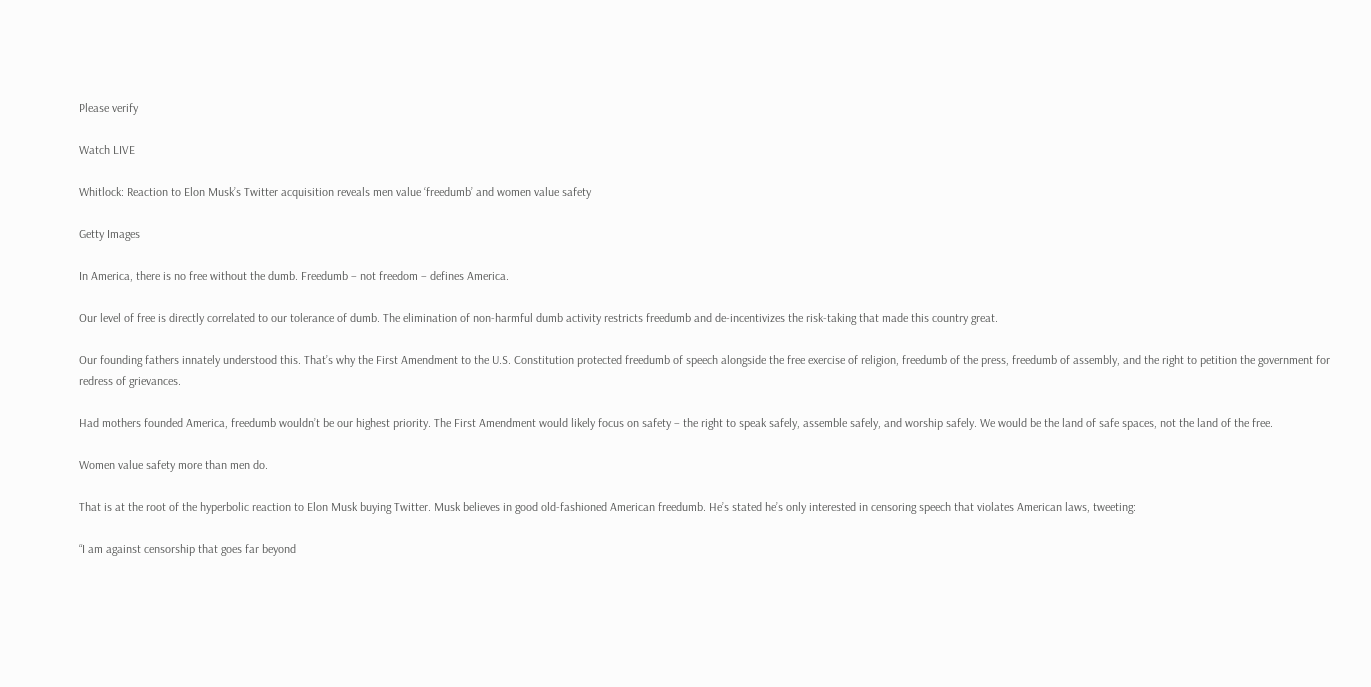Please verify

Watch LIVE

Whitlock: Reaction to Elon Musk’s Twitter acquisition reveals men value ‘freedumb’ and women value safety

Getty Images

In America, there is no free without the dumb. Freedumb – not freedom – defines America.

Our level of free is directly correlated to our tolerance of dumb. The elimination of non-harmful dumb activity restricts freedumb and de-incentivizes the risk-taking that made this country great.

Our founding fathers innately understood this. That’s why the First Amendment to the U.S. Constitution protected freedumb of speech alongside the free exercise of religion, freedumb of the press, freedumb of assembly, and the right to petition the government for redress of grievances.

Had mothers founded America, freedumb wouldn’t be our highest priority. The First Amendment would likely focus on safety – the right to speak safely, assemble safely, and worship safely. We would be the land of safe spaces, not the land of the free.

Women value safety more than men do.

That is at the root of the hyperbolic reaction to Elon Musk buying Twitter. Musk believes in good old-fashioned American freedumb. He’s stated he’s only interested in censoring speech that violates American laws, tweeting:

“I am against censorship that goes far beyond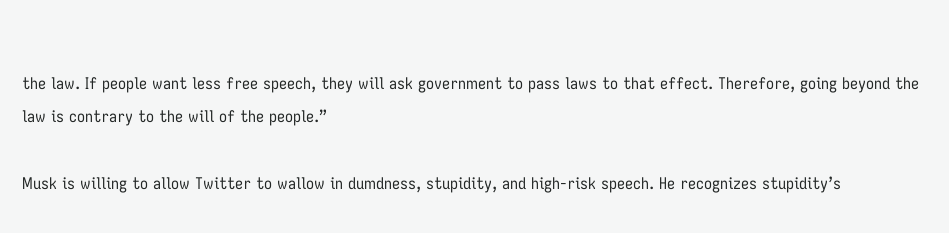the law. If people want less free speech, they will ask government to pass laws to that effect. Therefore, going beyond the law is contrary to the will of the people.”

Musk is willing to allow Twitter to wallow in dumdness, stupidity, and high-risk speech. He recognizes stupidity’s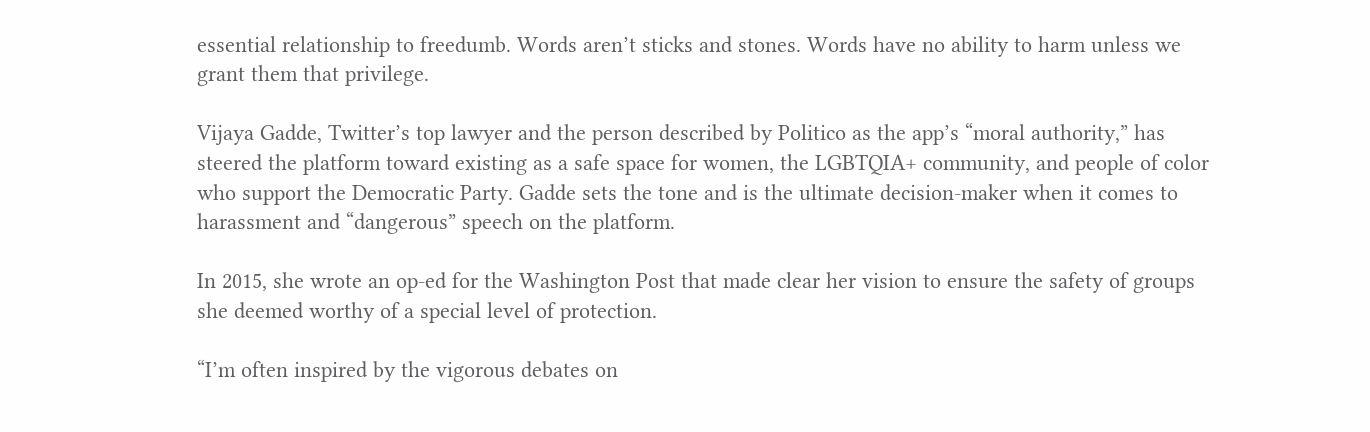essential relationship to freedumb. Words aren’t sticks and stones. Words have no ability to harm unless we grant them that privilege.

Vijaya Gadde, Twitter’s top lawyer and the person described by Politico as the app’s “moral authority,” has steered the platform toward existing as a safe space for women, the LGBTQIA+ community, and people of color who support the Democratic Party. Gadde sets the tone and is the ultimate decision-maker when it comes to harassment and “dangerous” speech on the platform.

In 2015, she wrote an op-ed for the Washington Post that made clear her vision to ensure the safety of groups she deemed worthy of a special level of protection.

“I’m often inspired by the vigorous debates on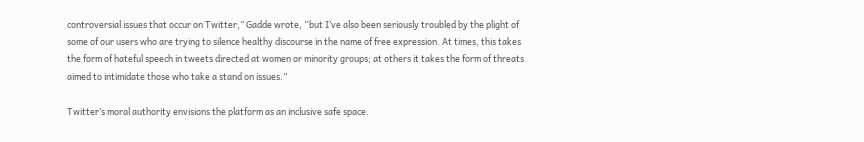controversial issues that occur on Twitter,” Gadde wrote, “but I’ve also been seriously troubled by the plight of some of our users who are trying to silence healthy discourse in the name of free expression. At times, this takes the form of hateful speech in tweets directed at women or minority groups; at others it takes the form of threats aimed to intimidate those who take a stand on issues.”

Twitter’s moral authority envisions the platform as an inclusive safe space.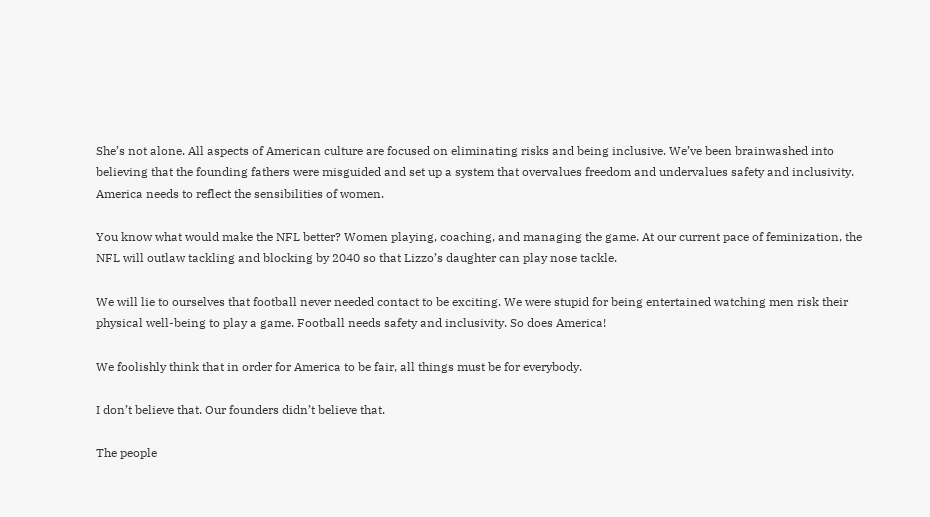She’s not alone. All aspects of American culture are focused on eliminating risks and being inclusive. We’ve been brainwashed into believing that the founding fathers were misguided and set up a system that overvalues freedom and undervalues safety and inclusivity. America needs to reflect the sensibilities of women.

You know what would make the NFL better? Women playing, coaching, and managing the game. At our current pace of feminization, the NFL will outlaw tackling and blocking by 2040 so that Lizzo’s daughter can play nose tackle.

We will lie to ourselves that football never needed contact to be exciting. We were stupid for being entertained watching men risk their physical well-being to play a game. Football needs safety and inclusivity. So does America!

We foolishly think that in order for America to be fair, all things must be for everybody.

I don’t believe that. Our founders didn’t believe that.

The people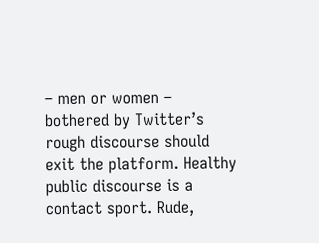– men or women – bothered by Twitter’s rough discourse should exit the platform. Healthy public discourse is a contact sport. Rude,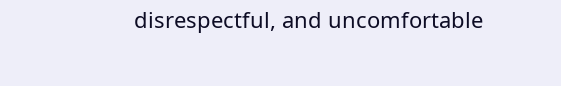disrespectful, and uncomfortable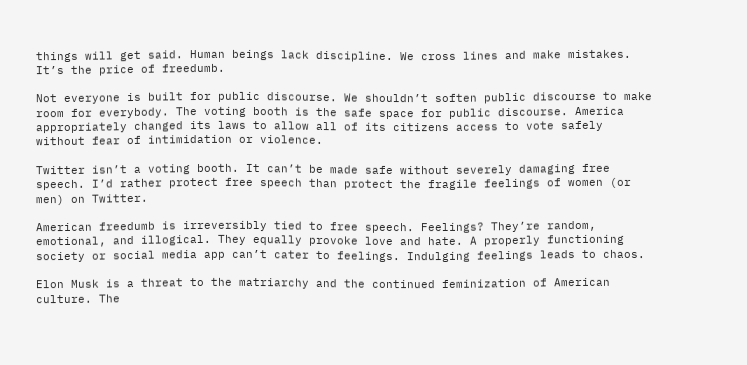things will get said. Human beings lack discipline. We cross lines and make mistakes. It’s the price of freedumb.

Not everyone is built for public discourse. We shouldn’t soften public discourse to make room for everybody. The voting booth is the safe space for public discourse. America appropriately changed its laws to allow all of its citizens access to vote safely without fear of intimidation or violence.

Twitter isn’t a voting booth. It can’t be made safe without severely damaging free speech. I’d rather protect free speech than protect the fragile feelings of women (or men) on Twitter.

American freedumb is irreversibly tied to free speech. Feelings? They’re random, emotional, and illogical. They equally provoke love and hate. A properly functioning society or social media app can’t cater to feelings. Indulging feelings leads to chaos.

Elon Musk is a threat to the matriarchy and the continued feminization of American culture. The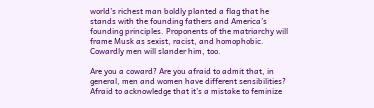world’s richest man boldly planted a flag that he stands with the founding fathers and America’s founding principles. Proponents of the matriarchy will frame Musk as sexist, racist, and homophobic. Cowardly men will slander him, too.

Are you a coward? Are you afraid to admit that, in general, men and women have different sensibilities? Afraid to acknowledge that it’s a mistake to feminize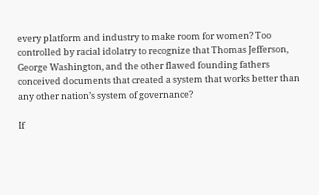every platform and industry to make room for women? Too controlled by racial idolatry to recognize that Thomas Jefferson, George Washington, and the other flawed founding fathers conceived documents that created a system that works better than any other nation’s system of governance?

If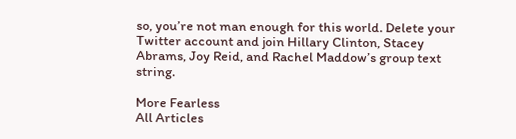so, you’re not man enough for this world. Delete your Twitter account and join Hillary Clinton, Stacey Abrams, Joy Reid, and Rachel Maddow’s group text string.

More Fearless
All Articles